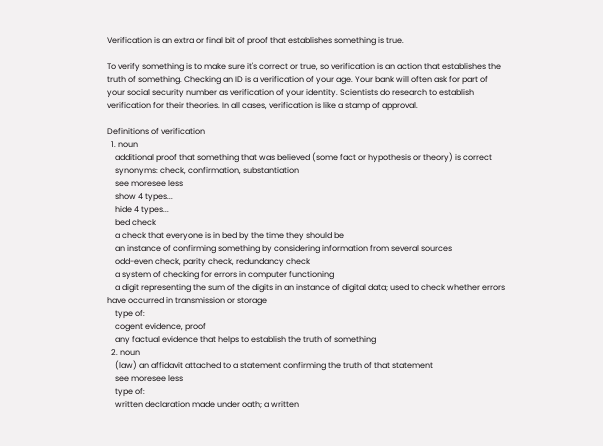Verification is an extra or final bit of proof that establishes something is true.

To verify something is to make sure it's correct or true, so verification is an action that establishes the truth of something. Checking an ID is a verification of your age. Your bank will often ask for part of your social security number as verification of your identity. Scientists do research to establish verification for their theories. In all cases, verification is like a stamp of approval.

Definitions of verification
  1. noun
    additional proof that something that was believed (some fact or hypothesis or theory) is correct
    synonyms: check, confirmation, substantiation
    see moresee less
    show 4 types...
    hide 4 types...
    bed check
    a check that everyone is in bed by the time they should be
    an instance of confirming something by considering information from several sources
    odd-even check, parity check, redundancy check
    a system of checking for errors in computer functioning
    a digit representing the sum of the digits in an instance of digital data; used to check whether errors have occurred in transmission or storage
    type of:
    cogent evidence, proof
    any factual evidence that helps to establish the truth of something
  2. noun
    (law) an affidavit attached to a statement confirming the truth of that statement
    see moresee less
    type of:
    written declaration made under oath; a written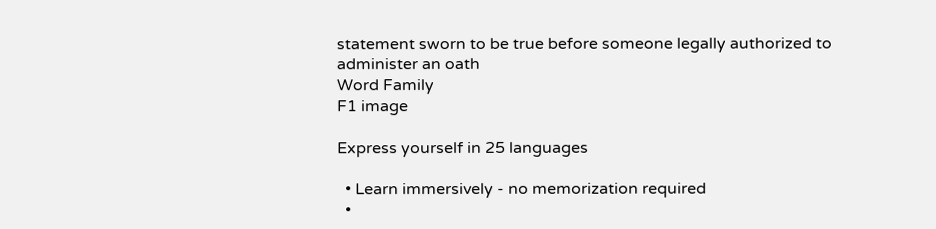statement sworn to be true before someone legally authorized to administer an oath
Word Family
F1 image

Express yourself in 25 languages

  • Learn immersively - no memorization required
  •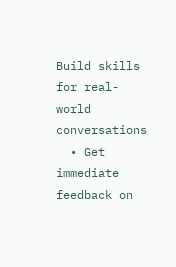Build skills for real-world conversations
  • Get immediate feedback on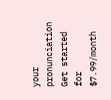your pronunciation
Get started for $7.99/month